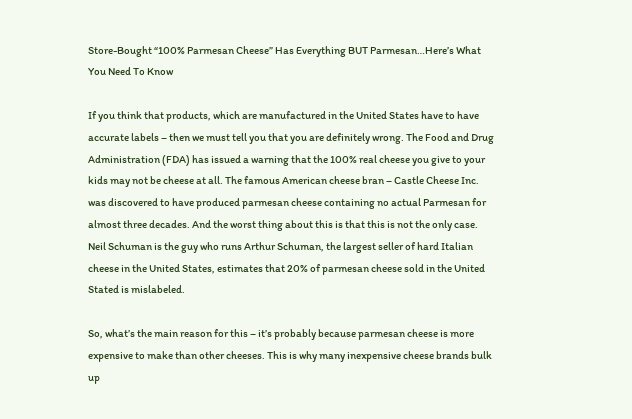Store-Bought “100% Parmesan Cheese” Has Everything BUT Parmesan…Here’s What You Need To Know

If you think that products, which are manufactured in the United States have to have accurate labels – then we must tell you that you are definitely wrong. The Food and Drug Administration (FDA) has issued a warning that the 100% real cheese you give to your kids may not be cheese at all. The famous American cheese bran – Castle Cheese Inc. was discovered to have produced parmesan cheese containing no actual Parmesan for almost three decades. And the worst thing about this is that this is not the only case. Neil Schuman is the guy who runs Arthur Schuman, the largest seller of hard Italian cheese in the United States, estimates that 20% of parmesan cheese sold in the United Stated is mislabeled.

So, what’s the main reason for this – it’s probably because parmesan cheese is more expensive to make than other cheeses. This is why many inexpensive cheese brands bulk up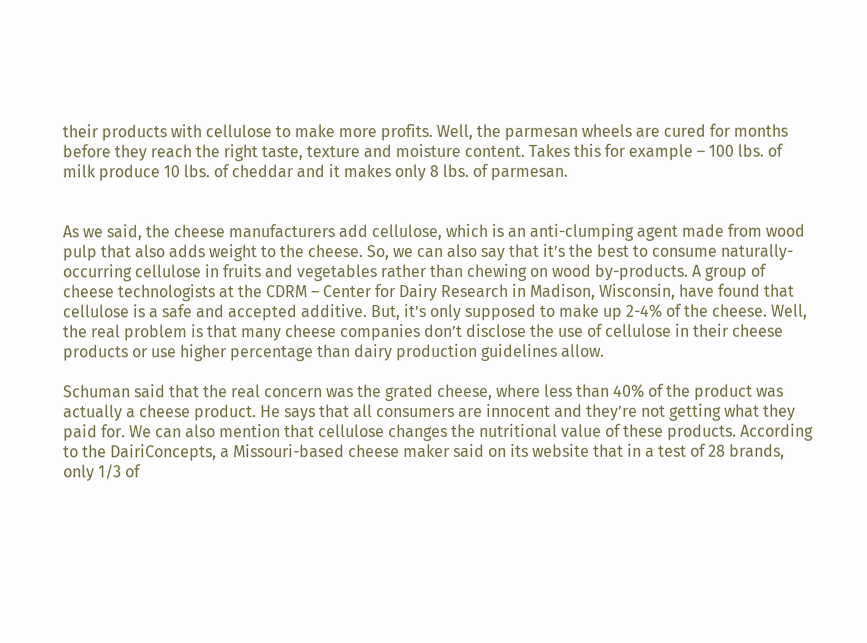their products with cellulose to make more profits. Well, the parmesan wheels are cured for months before they reach the right taste, texture and moisture content. Takes this for example – 100 lbs. of milk produce 10 lbs. of cheddar and it makes only 8 lbs. of parmesan.


As we said, the cheese manufacturers add cellulose, which is an anti-clumping agent made from wood pulp that also adds weight to the cheese. So, we can also say that it’s the best to consume naturally-occurring cellulose in fruits and vegetables rather than chewing on wood by-products. A group of cheese technologists at the CDRM – Center for Dairy Research in Madison, Wisconsin, have found that cellulose is a safe and accepted additive. But, it’s only supposed to make up 2-4% of the cheese. Well, the real problem is that many cheese companies don’t disclose the use of cellulose in their cheese products or use higher percentage than dairy production guidelines allow.

Schuman said that the real concern was the grated cheese, where less than 40% of the product was actually a cheese product. He says that all consumers are innocent and they’re not getting what they paid for. We can also mention that cellulose changes the nutritional value of these products. According to the DairiConcepts, a Missouri-based cheese maker said on its website that in a test of 28 brands, only 1/3 of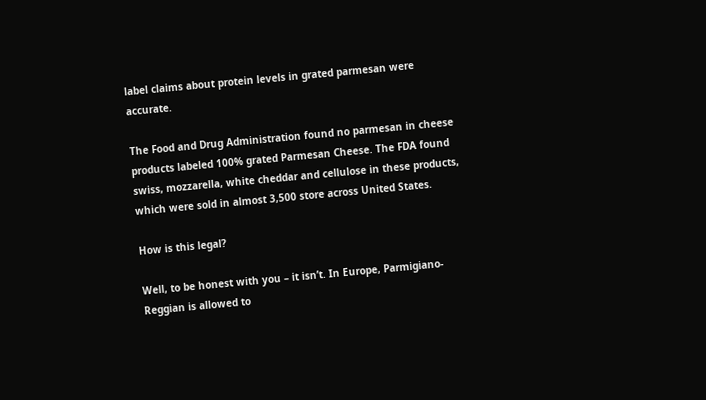label claims about protein levels in grated parmesan were accurate.

The Food and Drug Administration found no parmesan in cheese products labeled 100% grated Parmesan Cheese. The FDA found swiss, mozzarella, white cheddar and cellulose in these products, which were sold in almost 3,500 store across United States.

How is this legal?

Well, to be honest with you – it isn’t. In Europe, Parmigiano-Reggian is allowed to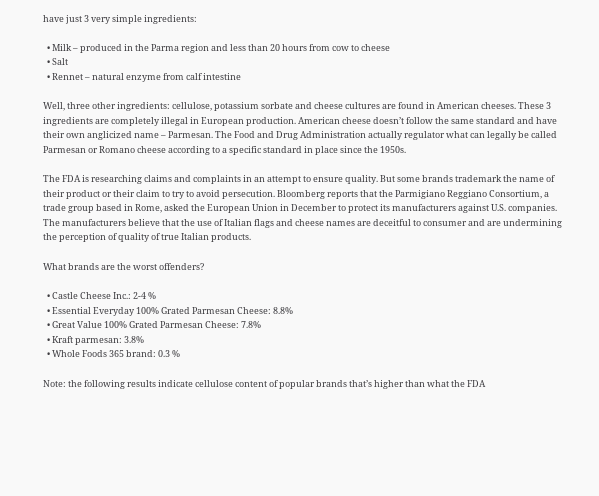have just 3 very simple ingredients:

  • Milk – produced in the Parma region and less than 20 hours from cow to cheese
  • Salt
  • Rennet – natural enzyme from calf intestine

Well, three other ingredients: cellulose, potassium sorbate and cheese cultures are found in American cheeses. These 3 ingredients are completely illegal in European production. American cheese doesn’t follow the same standard and have their own anglicized name – Parmesan. The Food and Drug Administration actually regulator what can legally be called Parmesan or Romano cheese according to a specific standard in place since the 1950s.

The FDA is researching claims and complaints in an attempt to ensure quality. But some brands trademark the name of their product or their claim to try to avoid persecution. Bloomberg reports that the Parmigiano Reggiano Consortium, a trade group based in Rome, asked the European Union in December to protect its manufacturers against U.S. companies. The manufacturers believe that the use of Italian flags and cheese names are deceitful to consumer and are undermining the perception of quality of true Italian products.

What brands are the worst offenders?

  • Castle Cheese Inc.: 2-4 %
  • Essential Everyday 100% Grated Parmesan Cheese: 8.8%
  • Great Value 100% Grated Parmesan Cheese: 7.8%
  • Kraft parmesan: 3.8%
  • Whole Foods 365 brand: 0.3 %

Note: the following results indicate cellulose content of popular brands that’s higher than what the FDA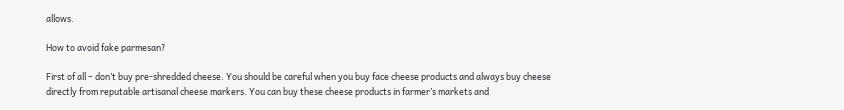allows.

How to avoid fake parmesan?

First of all – don’t buy pre-shredded cheese. You should be careful when you buy face cheese products and always buy cheese directly from reputable artisanal cheese markers. You can buy these cheese products in farmer’s markets and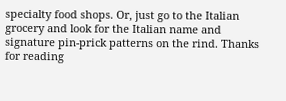specialty food shops. Or, just go to the Italian grocery and look for the Italian name and signature pin-prick patterns on the rind. Thanks for reading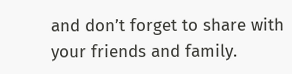and don’t forget to share with your friends and family.